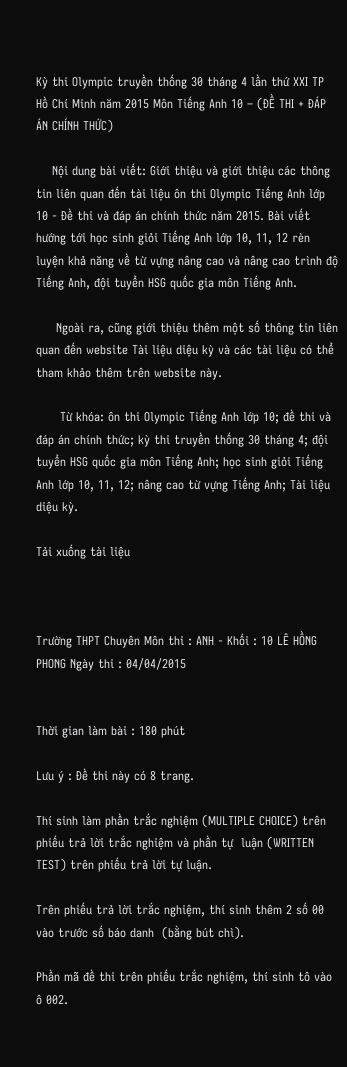Kỳ thi Olympic truyền thống 30 tháng 4 lần thứ XXI TP Hồ Chí Minh năm 2015 Môn Tiếng Anh 10 – (ĐỀ THI + ĐÁP ÁN CHÍNH THỨC)

    Nội dung bài viết: Giới thiệu và giới thiệu các thông tin liên quan đến tài liệu ôn thi Olympic Tiếng Anh lớp 10 - Đề thi và đáp án chính thức năm 2015. Bài viết hướng tới học sinh giỏi Tiếng Anh lớp 10, 11, 12 rèn luyện khả năng về từ vựng nâng cao và nâng cao trình độ Tiếng Anh, đội tuyển HSG quốc gia môn Tiếng Anh.

     Ngoài ra, cũng giới thiệu thêm một số thông tin liên quan đến website Tài liệu diệu kỳ và các tài liệu có thể tham khảo thêm trên website này.

      Từ khóa: ôn thi Olympic Tiếng Anh lớp 10; đề thi và đáp án chính thức; kỳ thi truyền thống 30 tháng 4; đội tuyển HSG quốc gia môn Tiếng Anh; học sinh giỏi Tiếng Anh lớp 10, 11, 12; nâng cao từ vựng Tiếng Anh; Tài liệu diệu kỳ.

Tải xuống tài liệu



Trường THPT Chuyên Môn thi : ANH - Khối : 10 LÊ HỒNG PHONG Ngày thi : 04/04/2015


Thời gian làm bài : 180 phút

Lưu ý : Đề thi này có 8 trang.

Thí sinh làm phần trắc nghiệm (MULTIPLE CHOICE) trên phiếu trả lời trắc nghiệm và phần tự  luận (WRITTEN TEST) trên phiếu trả lời tự luận.

Trên phiếu trả lời trắc nghiệm, thí sinh thêm 2 số 00 vào trước số báo danh  (bằng bút chì).

Phần mã đề thi trên phiếu trắc nghiệm, thí sinh tô vào ô 002.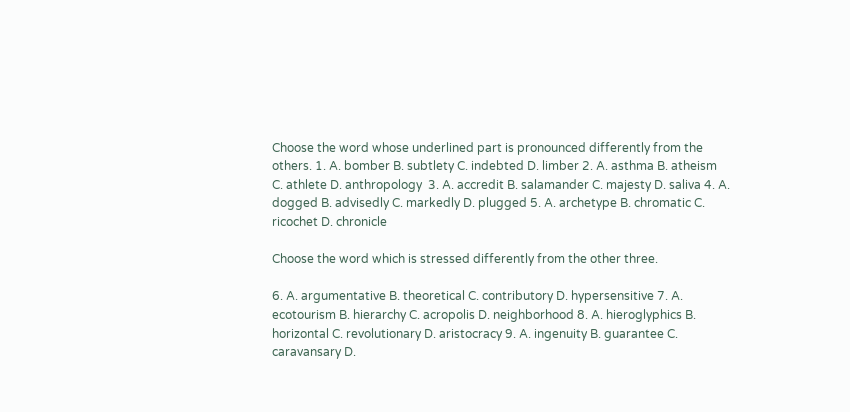Choose the word whose underlined part is pronounced differently from the others. 1. A. bomber B. subtlety C. indebted D. limber 2. A. asthma B. atheism C. athlete D. anthropology  3. A. accredit B. salamander C. majesty D. saliva 4. A. dogged B. advisedly C. markedly D. plugged 5. A. archetype B. chromatic C. ricochet D. chronicle

Choose the word which is stressed differently from the other three.

6. A. argumentative B. theoretical C. contributory D. hypersensitive 7. A. ecotourism B. hierarchy C. acropolis D. neighborhood 8. A. hieroglyphics B. horizontal C. revolutionary D. aristocracy 9. A. ingenuity B. guarantee C. caravansary D.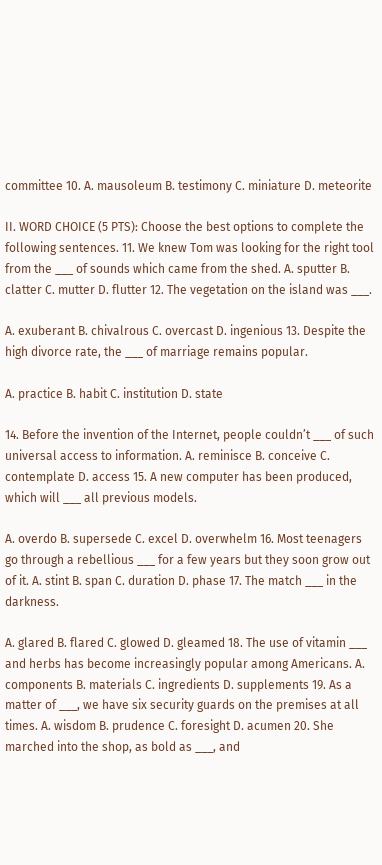committee 10. A. mausoleum B. testimony C. miniature D. meteorite

II. WORD CHOICE (5 PTS): Choose the best options to complete the following sentences. 11. We knew Tom was looking for the right tool from the ___ of sounds which came from the shed. A. sputter B. clatter C. mutter D. flutter 12. The vegetation on the island was ___.

A. exuberant B. chivalrous C. overcast D. ingenious 13. Despite the high divorce rate, the ___ of marriage remains popular.

A. practice B. habit C. institution D. state

14. Before the invention of the Internet, people couldn’t ___ of such universal access to information. A. reminisce B. conceive C. contemplate D. access 15. A new computer has been produced, which will ___ all previous models.

A. overdo B. supersede C. excel D. overwhelm 16. Most teenagers go through a rebellious ___ for a few years but they soon grow out of it. A. stint B. span C. duration D. phase 17. The match ___ in the darkness.

A. glared B. flared C. glowed D. gleamed 18. The use of vitamin ___ and herbs has become increasingly popular among Americans. A. components B. materials C. ingredients D. supplements 19. As a matter of ___, we have six security guards on the premises at all times. A. wisdom B. prudence C. foresight D. acumen 20. She marched into the shop, as bold as ___, and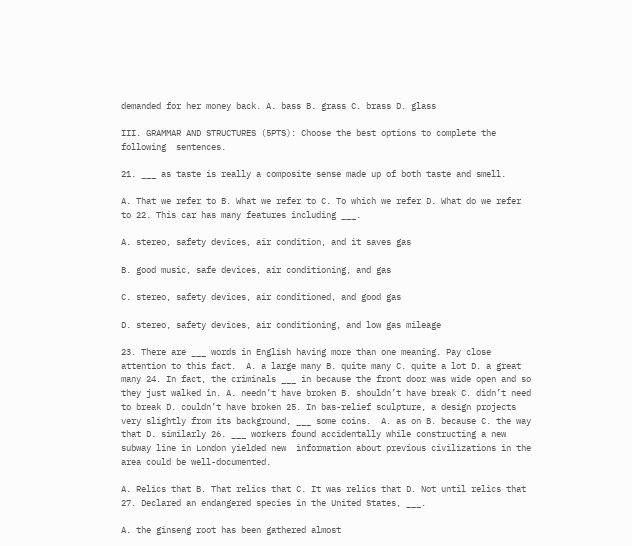demanded for her money back. A. bass B. grass C. brass D. glass

III. GRAMMAR AND STRUCTURES (5PTS): Choose the best options to complete the following  sentences.

21. ___ as taste is really a composite sense made up of both taste and smell.

A. That we refer to B. What we refer to C. To which we refer D. What do we refer to 22. This car has many features including ___.

A. stereo, safety devices, air condition, and it saves gas

B. good music, safe devices, air conditioning, and gas

C. stereo, safety devices, air conditioned, and good gas

D. stereo, safety devices, air conditioning, and low gas mileage

23. There are ___ words in English having more than one meaning. Pay close attention to this fact.  A. a large many B. quite many C. quite a lot D. a great many 24. In fact, the criminals ___ in because the front door was wide open and so they just walked in. A. needn’t have broken B. shouldn’t have break C. didn’t need to break D. couldn’t have broken 25. In bas-relief sculpture, a design projects very slightly from its background, ___ some coins.  A. as on B. because C. the way that D. similarly 26. ___ workers found accidentally while constructing a new subway line in London yielded new  information about previous civilizations in the area could be well-documented.

A. Relics that B. That relics that C. It was relics that D. Not until relics that 27. Declared an endangered species in the United States, ___.

A. the ginseng root has been gathered almost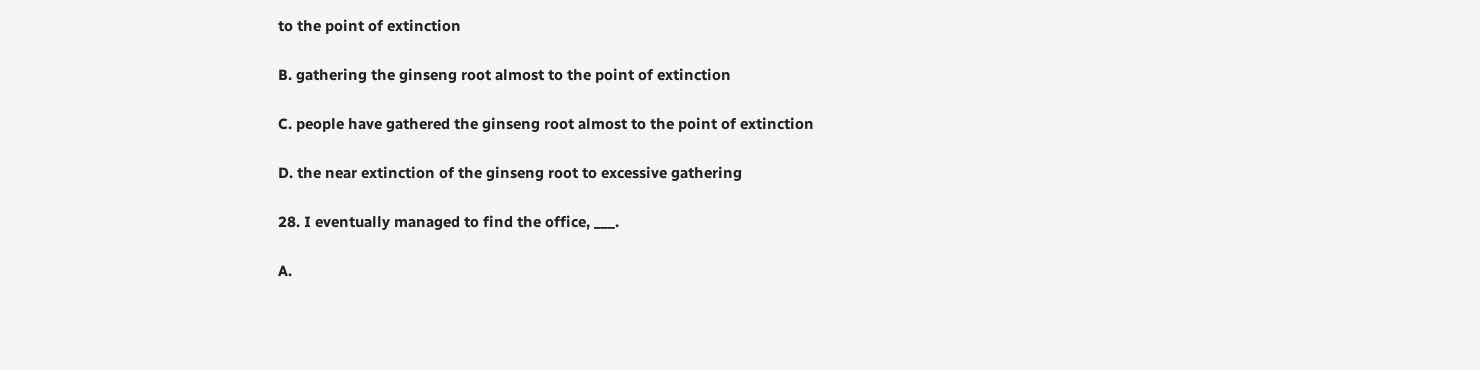to the point of extinction

B. gathering the ginseng root almost to the point of extinction

C. people have gathered the ginseng root almost to the point of extinction

D. the near extinction of the ginseng root to excessive gathering

28. I eventually managed to find the office, ___.

A.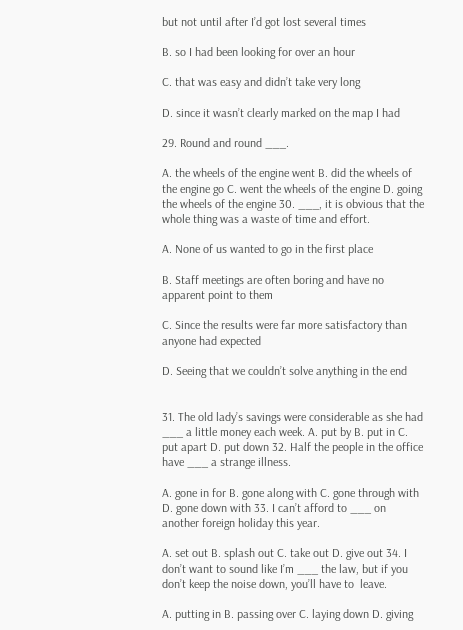but not until after I’d got lost several times

B. so I had been looking for over an hour

C. that was easy and didn’t take very long

D. since it wasn’t clearly marked on the map I had

29. Round and round ___.

A. the wheels of the engine went B. did the wheels of the engine go C. went the wheels of the engine D. going the wheels of the engine 30. ___, it is obvious that the whole thing was a waste of time and effort.

A. None of us wanted to go in the first place

B. Staff meetings are often boring and have no apparent point to them

C. Since the results were far more satisfactory than anyone had expected

D. Seeing that we couldn’t solve anything in the end


31. The old lady’s savings were considerable as she had ___ a little money each week. A. put by B. put in C. put apart D. put down 32. Half the people in the office have ___ a strange illness.

A. gone in for B. gone along with C. gone through with D. gone down with 33. I can’t afford to ___ on another foreign holiday this year.

A. set out B. splash out C. take out D. give out 34. I don’t want to sound like I’m ___ the law, but if you don’t keep the noise down, you’ll have to  leave.

A. putting in B. passing over C. laying down D. giving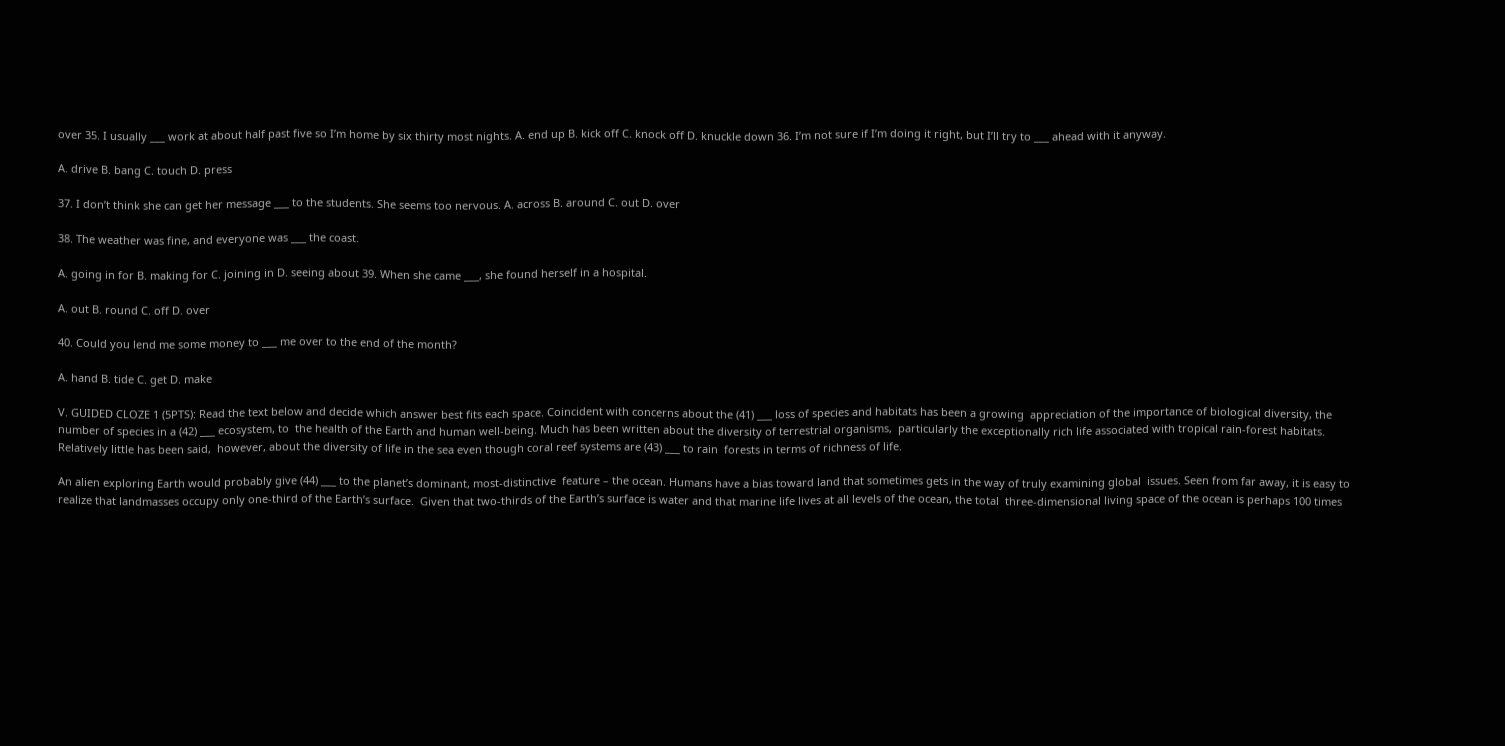over 35. I usually ___ work at about half past five so I’m home by six thirty most nights. A. end up B. kick off C. knock off D. knuckle down 36. I’m not sure if I’m doing it right, but I’ll try to ___ ahead with it anyway.

A. drive B. bang C. touch D. press

37. I don’t think she can get her message ___ to the students. She seems too nervous. A. across B. around C. out D. over

38. The weather was fine, and everyone was ___ the coast.

A. going in for B. making for C. joining in D. seeing about 39. When she came ___, she found herself in a hospital.

A. out B. round C. off D. over

40. Could you lend me some money to ___ me over to the end of the month?

A. hand B. tide C. get D. make

V. GUIDED CLOZE 1 (5PTS): Read the text below and decide which answer best fits each space. Coincident with concerns about the (41) ___ loss of species and habitats has been a growing  appreciation of the importance of biological diversity, the number of species in a (42) ___ ecosystem, to  the health of the Earth and human well-being. Much has been written about the diversity of terrestrial organisms,  particularly the exceptionally rich life associated with tropical rain-forest habitats. Relatively little has been said,  however, about the diversity of life in the sea even though coral reef systems are (43) ___ to rain  forests in terms of richness of life.

An alien exploring Earth would probably give (44) ___ to the planet’s dominant, most-distinctive  feature – the ocean. Humans have a bias toward land that sometimes gets in the way of truly examining global  issues. Seen from far away, it is easy to realize that landmasses occupy only one-third of the Earth’s surface.  Given that two-thirds of the Earth’s surface is water and that marine life lives at all levels of the ocean, the total  three-dimensional living space of the ocean is perhaps 100 times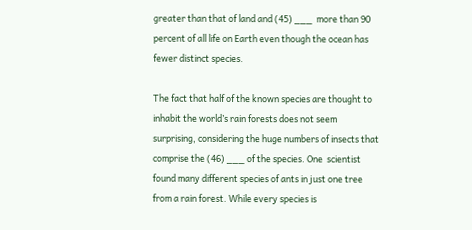greater than that of land and (45) ___  more than 90 percent of all life on Earth even though the ocean has fewer distinct species.

The fact that half of the known species are thought to inhabit the world’s rain forests does not seem  surprising, considering the huge numbers of insects that comprise the (46) ___ of the species. One  scientist found many different species of ants in just one tree from a rain forest. While every species is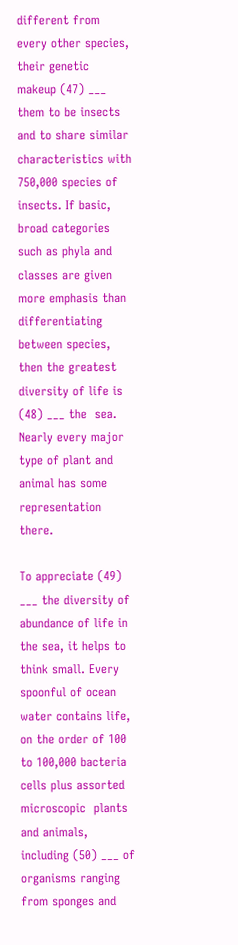different from every other species, their genetic makeup (47) ___ them to be insects and to share similar  characteristics with 750,000 species of insects. If basic, broad categories such as phyla and classes are given  more emphasis than differentiating between species, then the greatest diversity of life is (48) ___ the  sea. Nearly every major type of plant and animal has some representation there.

To appreciate (49) ___ the diversity of abundance of life in the sea, it helps to think small. Every  spoonful of ocean water contains life, on the order of 100 to 100,000 bacteria cells plus assorted microscopic  plants and animals, including (50) ___ of organisms ranging from sponges and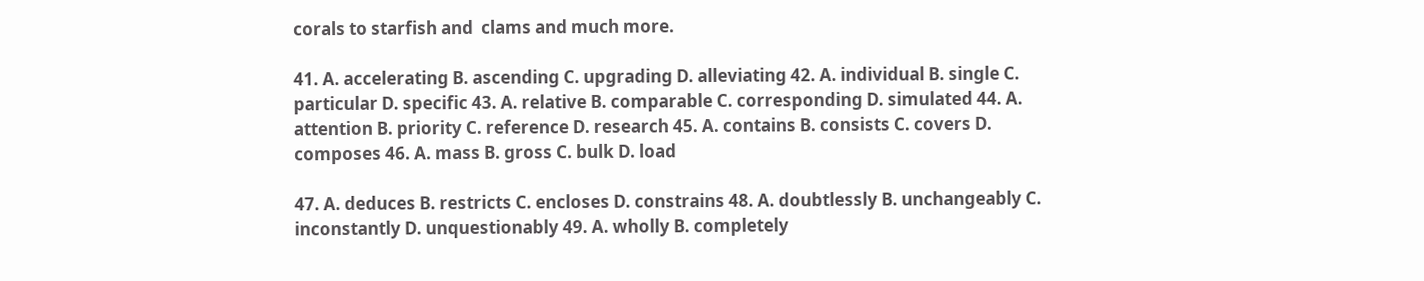corals to starfish and  clams and much more.

41. A. accelerating B. ascending C. upgrading D. alleviating 42. A. individual B. single C. particular D. specific 43. A. relative B. comparable C. corresponding D. simulated 44. A. attention B. priority C. reference D. research 45. A. contains B. consists C. covers D. composes 46. A. mass B. gross C. bulk D. load

47. A. deduces B. restricts C. encloses D. constrains 48. A. doubtlessly B. unchangeably C. inconstantly D. unquestionably 49. A. wholly B. completely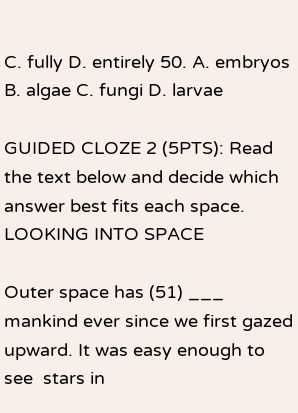C. fully D. entirely 50. A. embryos B. algae C. fungi D. larvae

GUIDED CLOZE 2 (5PTS): Read the text below and decide which answer best fits each space. LOOKING INTO SPACE

Outer space has (51) ___ mankind ever since we first gazed upward. It was easy enough to see  stars in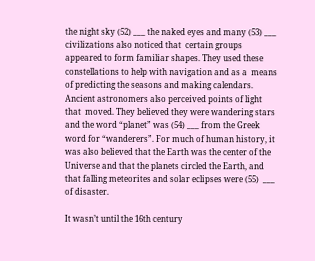the night sky (52) ___ the naked eyes and many (53) ___ civilizations also noticed that  certain groups appeared to form familiar shapes. They used these constellations to help with navigation and as a  means of predicting the seasons and making calendars. Ancient astronomers also perceived points of light that  moved. They believed they were wandering stars and the word “planet” was (54) ___ from the Greek  word for “wanderers”. For much of human history, it was also believed that the Earth was the center of the  Universe and that the planets circled the Earth, and that falling meteorites and solar eclipses were (55)  ___ of disaster.

It wasn’t until the 16th century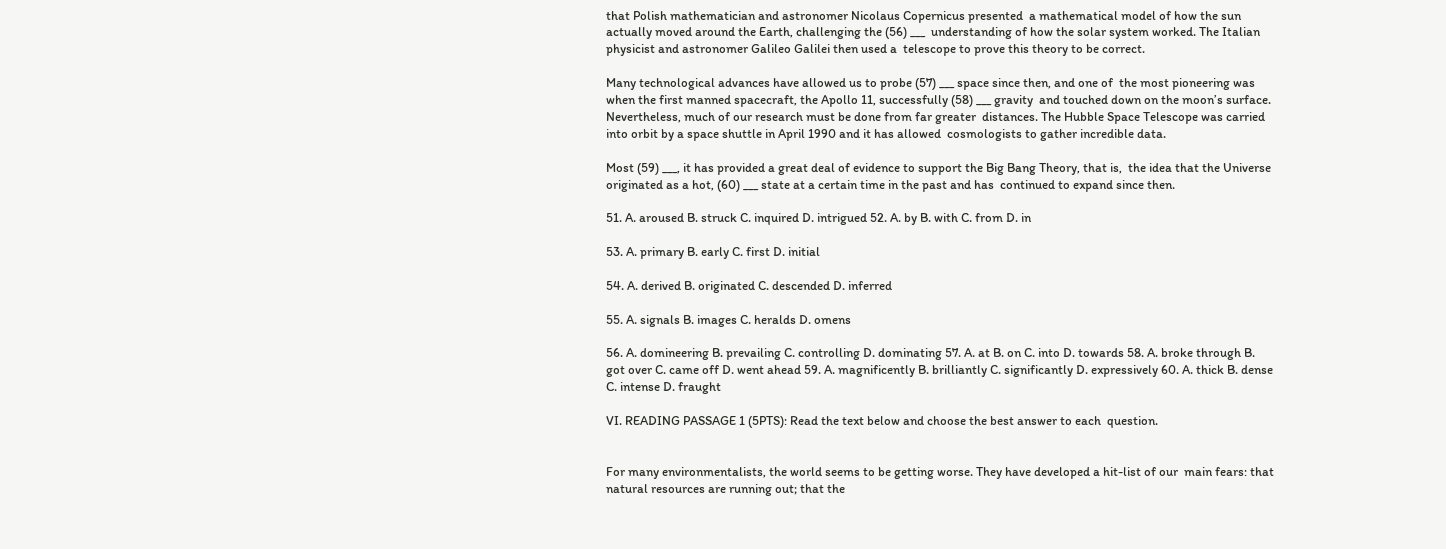that Polish mathematician and astronomer Nicolaus Copernicus presented  a mathematical model of how the sun actually moved around the Earth, challenging the (56) ___  understanding of how the solar system worked. The Italian physicist and astronomer Galileo Galilei then used a  telescope to prove this theory to be correct.

Many technological advances have allowed us to probe (57) ___ space since then, and one of  the most pioneering was when the first manned spacecraft, the Apollo 11, successfully (58) ___ gravity  and touched down on the moon’s surface. Nevertheless, much of our research must be done from far greater  distances. The Hubble Space Telescope was carried into orbit by a space shuttle in April 1990 and it has allowed  cosmologists to gather incredible data.

Most (59) ___, it has provided a great deal of evidence to support the Big Bang Theory, that is,  the idea that the Universe originated as a hot, (60) ___ state at a certain time in the past and has  continued to expand since then.

51. A. aroused B. struck C. inquired D. intrigued 52. A. by B. with C. from D. in

53. A. primary B. early C. first D. initial

54. A. derived B. originated C. descended D. inferred

55. A. signals B. images C. heralds D. omens

56. A. domineering B. prevailing C. controlling D. dominating 57. A. at B. on C. into D. towards 58. A. broke through B. got over C. came off D. went ahead 59. A. magnificently B. brilliantly C. significantly D. expressively 60. A. thick B. dense C. intense D. fraught

VI. READING PASSAGE 1 (5PTS): Read the text below and choose the best answer to each  question.


For many environmentalists, the world seems to be getting worse. They have developed a hit-list of our  main fears: that natural resources are running out; that the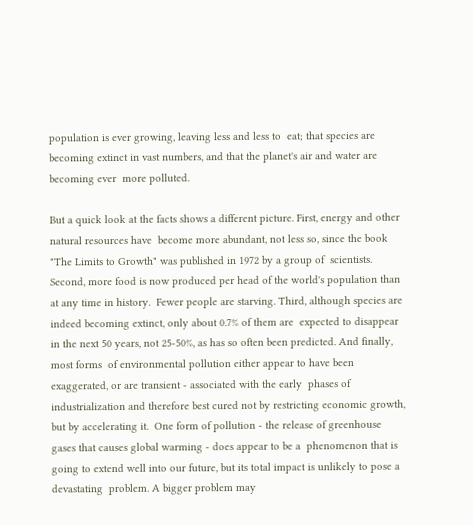population is ever growing, leaving less and less to  eat; that species are becoming extinct in vast numbers, and that the planet's air and water are becoming ever  more polluted.

But a quick look at the facts shows a different picture. First, energy and other natural resources have  become more abundant, not less so, since the book "The Limits to Growth" was published in 1972 by a group of  scientists. Second, more food is now produced per head of the world's population than at any time in history.  Fewer people are starving. Third, although species are indeed becoming extinct, only about 0.7% of them are  expected to disappear in the next 50 years, not 25-50%, as has so often been predicted. And finally, most forms  of environmental pollution either appear to have been exaggerated, or are transient - associated with the early  phases of industrialization and therefore best cured not by restricting economic growth, but by accelerating it.  One form of pollution - the release of greenhouse gases that causes global warming - does appear to be a  phenomenon that is going to extend well into our future, but its total impact is unlikely to pose a devastating  problem. A bigger problem may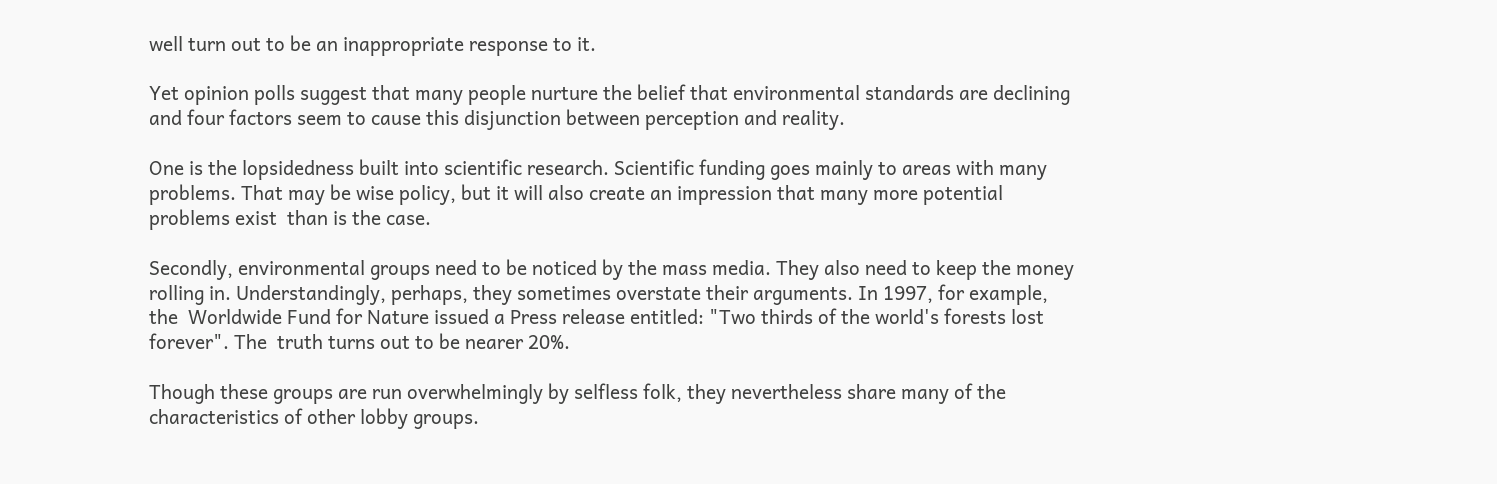well turn out to be an inappropriate response to it.

Yet opinion polls suggest that many people nurture the belief that environmental standards are declining  and four factors seem to cause this disjunction between perception and reality.

One is the lopsidedness built into scientific research. Scientific funding goes mainly to areas with many  problems. That may be wise policy, but it will also create an impression that many more potential problems exist  than is the case.

Secondly, environmental groups need to be noticed by the mass media. They also need to keep the money  rolling in. Understandingly, perhaps, they sometimes overstate their arguments. In 1997, for example, the  Worldwide Fund for Nature issued a Press release entitled: "Two thirds of the world's forests lost forever". The  truth turns out to be nearer 20%.

Though these groups are run overwhelmingly by selfless folk, they nevertheless share many of the  characteristics of other lobby groups.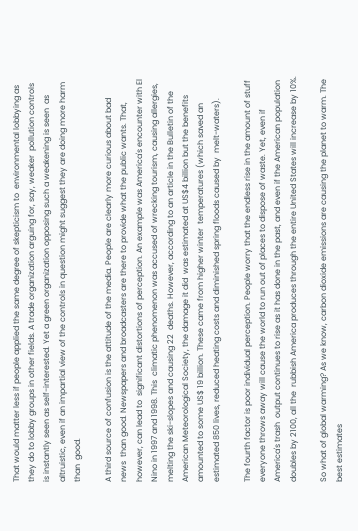That would matter less if people applied the same degree of skepticism to  environmental lobbying as they do to lobby groups in other fields. A trade organization arguing for, say, weaker  pollution controls is instantly seen as self-interested. Yet a green organization opposing such a weakening is seen  as altruistic, even if an impartial view of the controls in question might suggest they are doing more harm than  good.

A third source of confusion is the attitude of the media. People are clearly more curious about bad news  than good. Newspapers and broadcasters are there to provide what the public wants. That, however, can lead to  significant distortions of perception. An example was America's encounter with El Nino in 1997 and 1998. This  climatic phenomenon was accused of wrecking tourism, causing allergies, melting the ski-slopes and causing 22  deaths. However, according to an article in the Bulletin of the American Meteorological Society, the damage it did  was estimated at US$4 billion but the benefits amounted to some US$ 19 billion. These came from higher winter  temperatures (which saved an estimated 850 lives, reduced heating costs and diminished spring floods caused by  melt-waters).

The fourth factor is poor individual perception. People worry that the endless rise in the amount of stuff  everyone throws away will cause the world to run out of places to dispose of waste. Yet, even if America's trash  output continues to rise as it has done in the past, and even if the American population doubles by 2100, all the  rubbish America produces through the entire United States will increase by 10%.

So what of global warming? As we know, carbon dioxide emissions are causing the planet to warm. The  best estimates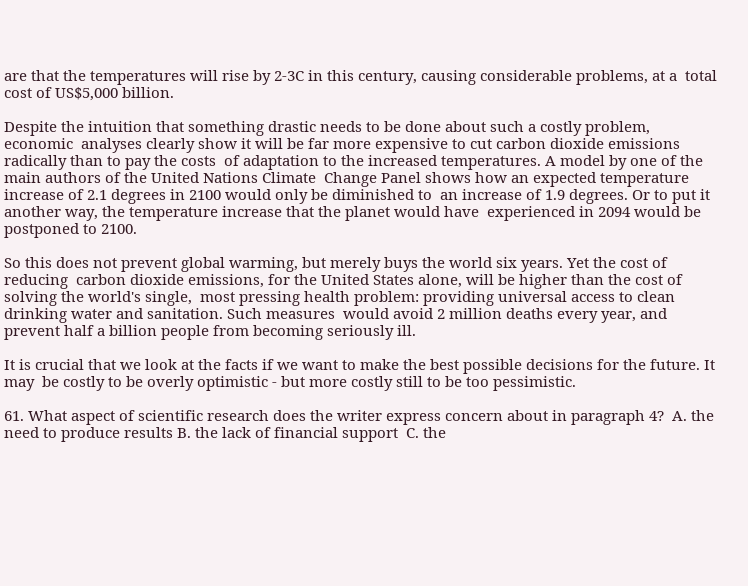are that the temperatures will rise by 2-3C in this century, causing considerable problems, at a  total cost of US$5,000 billion.

Despite the intuition that something drastic needs to be done about such a costly problem, economic  analyses clearly show it will be far more expensive to cut carbon dioxide emissions radically than to pay the costs  of adaptation to the increased temperatures. A model by one of the main authors of the United Nations Climate  Change Panel shows how an expected temperature increase of 2.1 degrees in 2100 would only be diminished to  an increase of 1.9 degrees. Or to put it another way, the temperature increase that the planet would have  experienced in 2094 would be postponed to 2100.

So this does not prevent global warming, but merely buys the world six years. Yet the cost of reducing  carbon dioxide emissions, for the United States alone, will be higher than the cost of solving the world's single,  most pressing health problem: providing universal access to clean drinking water and sanitation. Such measures  would avoid 2 million deaths every year, and prevent half a billion people from becoming seriously ill.

It is crucial that we look at the facts if we want to make the best possible decisions for the future. It may  be costly to be overly optimistic - but more costly still to be too pessimistic.

61. What aspect of scientific research does the writer express concern about in paragraph 4?  A. the need to produce results B. the lack of financial support  C. the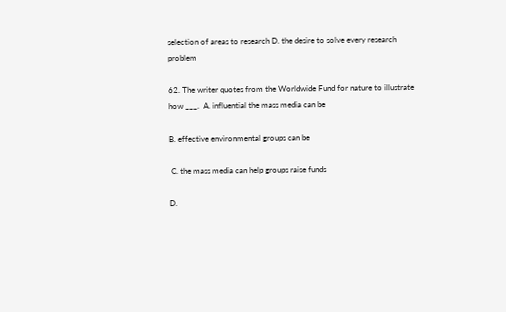selection of areas to research D. the desire to solve every research problem

62. The writer quotes from the Worldwide Fund for nature to illustrate how ___.  A. influential the mass media can be

B. effective environmental groups can be

 C. the mass media can help groups raise funds

D.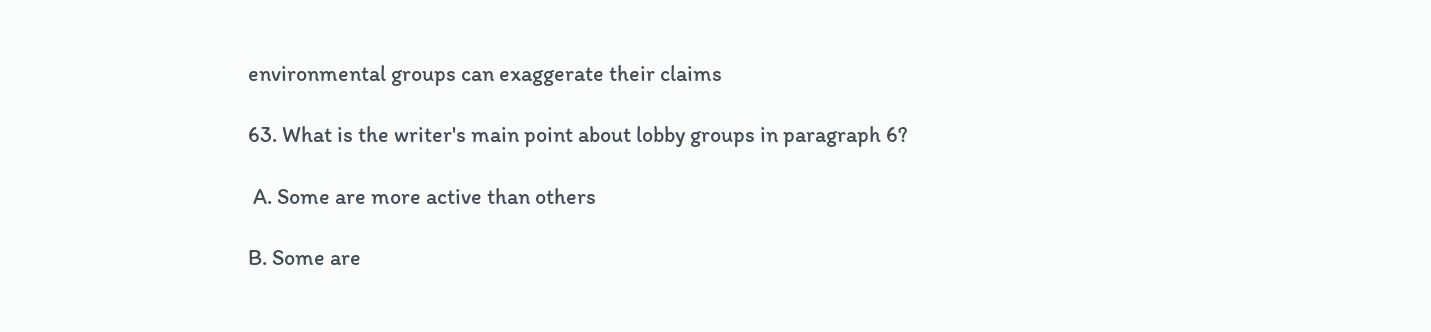environmental groups can exaggerate their claims

63. What is the writer's main point about lobby groups in paragraph 6?

 A. Some are more active than others

B. Some are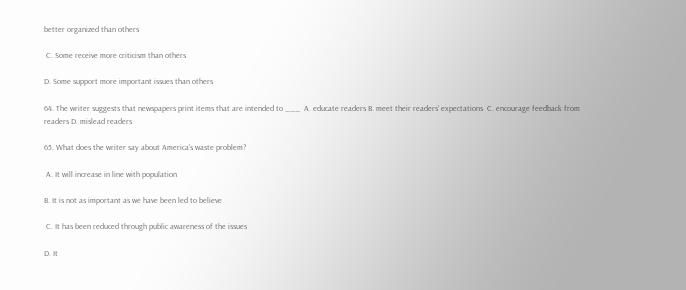better organized than others

 C. Some receive more criticism than others

D. Some support more important issues than others

64. The writer suggests that newspapers print items that are intended to ___  A. educate readers B. meet their readers' expectations  C. encourage feedback from readers D. mislead readers

65. What does the writer say about America's waste problem?

 A. It will increase in line with population

B. It is not as important as we have been led to believe

 C. It has been reduced through public awareness of the issues

D. It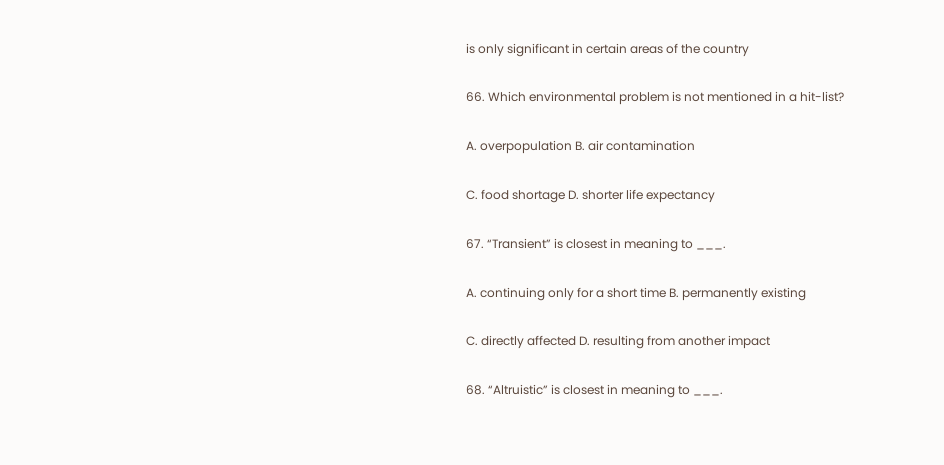is only significant in certain areas of the country

66. Which environmental problem is not mentioned in a hit-list?

A. overpopulation B. air contamination

C. food shortage D. shorter life expectancy

67. “Transient” is closest in meaning to ___.

A. continuing only for a short time B. permanently existing

C. directly affected D. resulting from another impact

68. “Altruistic” is closest in meaning to ___.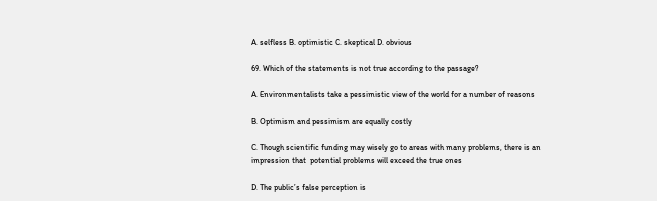A. selfless B. optimistic C. skeptical D. obvious

69. Which of the statements is not true according to the passage?

A. Environmentalists take a pessimistic view of the world for a number of reasons

B. Optimism and pessimism are equally costly

C. Though scientific funding may wisely go to areas with many problems, there is an impression that  potential problems will exceed the true ones

D. The public’s false perception is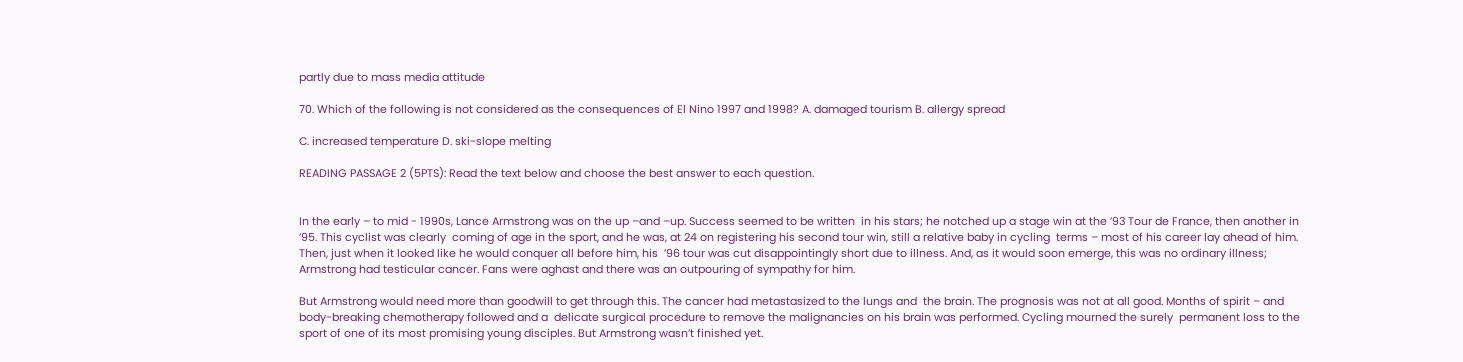partly due to mass media attitude

70. Which of the following is not considered as the consequences of El Nino 1997 and 1998? A. damaged tourism B. allergy spread

C. increased temperature D. ski-slope melting

READING PASSAGE 2 (5PTS): Read the text below and choose the best answer to each question.


In the early – to mid - 1990s, Lance Armstrong was on the up –and –up. Success seemed to be written  in his stars; he notched up a stage win at the ’93 Tour de France, then another in ’95. This cyclist was clearly  coming of age in the sport, and he was, at 24 on registering his second tour win, still a relative baby in cycling  terms – most of his career lay ahead of him. Then, just when it looked like he would conquer all before him, his  ’96 tour was cut disappointingly short due to illness. And, as it would soon emerge, this was no ordinary illness;  Armstrong had testicular cancer. Fans were aghast and there was an outpouring of sympathy for him.

But Armstrong would need more than goodwill to get through this. The cancer had metastasized to the lungs and  the brain. The prognosis was not at all good. Months of spirit – and body-breaking chemotherapy followed and a  delicate surgical procedure to remove the malignancies on his brain was performed. Cycling mourned the surely  permanent loss to the sport of one of its most promising young disciples. But Armstrong wasn’t finished yet.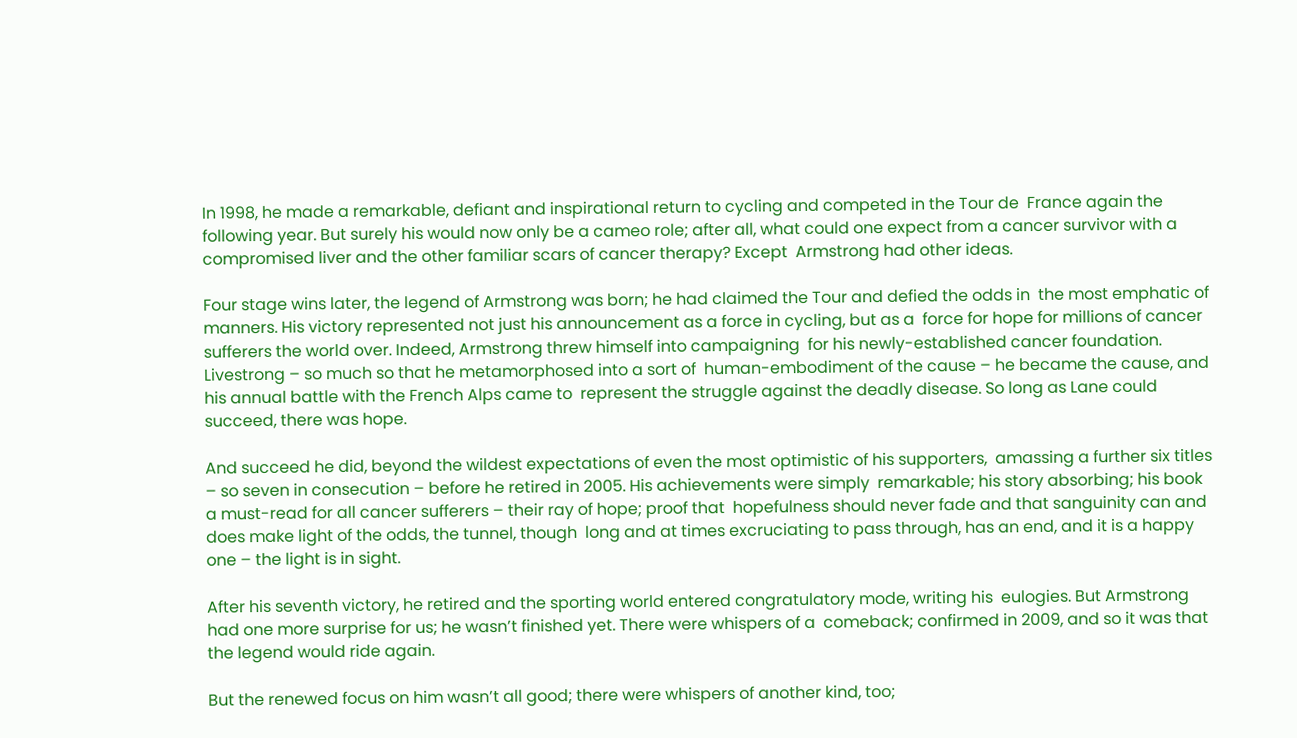In 1998, he made a remarkable, defiant and inspirational return to cycling and competed in the Tour de  France again the following year. But surely his would now only be a cameo role; after all, what could one expect from a cancer survivor with a compromised liver and the other familiar scars of cancer therapy? Except  Armstrong had other ideas.

Four stage wins later, the legend of Armstrong was born; he had claimed the Tour and defied the odds in  the most emphatic of manners. His victory represented not just his announcement as a force in cycling, but as a  force for hope for millions of cancer sufferers the world over. Indeed, Armstrong threw himself into campaigning  for his newly-established cancer foundation. Livestrong – so much so that he metamorphosed into a sort of  human-embodiment of the cause – he became the cause, and his annual battle with the French Alps came to  represent the struggle against the deadly disease. So long as Lane could succeed, there was hope.

And succeed he did, beyond the wildest expectations of even the most optimistic of his supporters,  amassing a further six titles – so seven in consecution – before he retired in 2005. His achievements were simply  remarkable; his story absorbing; his book a must-read for all cancer sufferers – their ray of hope; proof that  hopefulness should never fade and that sanguinity can and does make light of the odds, the tunnel, though  long and at times excruciating to pass through, has an end, and it is a happy one – the light is in sight.

After his seventh victory, he retired and the sporting world entered congratulatory mode, writing his  eulogies. But Armstrong had one more surprise for us; he wasn’t finished yet. There were whispers of a  comeback; confirmed in 2009, and so it was that the legend would ride again.

But the renewed focus on him wasn’t all good; there were whispers of another kind, too;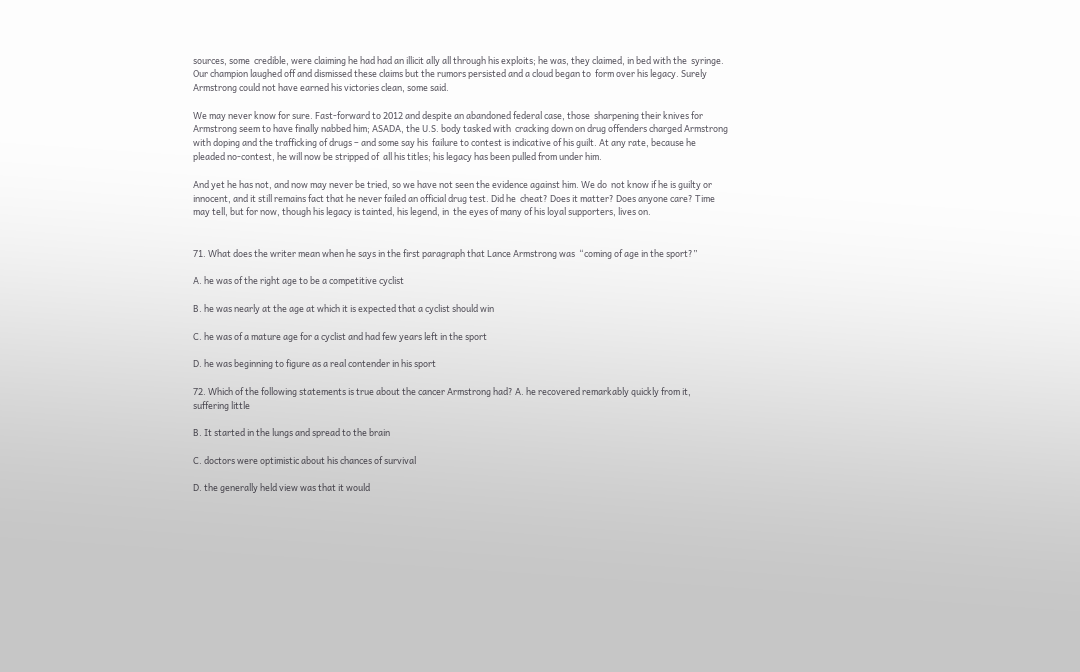sources, some  credible, were claiming he had had an illicit ally all through his exploits; he was, they claimed, in bed with the  syringe. Our champion laughed off and dismissed these claims but the rumors persisted and a cloud began to  form over his legacy. Surely Armstrong could not have earned his victories clean, some said.

We may never know for sure. Fast-forward to 2012 and despite an abandoned federal case, those  sharpening their knives for Armstrong seem to have finally nabbed him; ASADA, the U.S. body tasked with  cracking down on drug offenders charged Armstrong with doping and the trafficking of drugs – and some say his  failure to contest is indicative of his guilt. At any rate, because he pleaded no-contest, he will now be stripped of  all his titles; his legacy has been pulled from under him.

And yet he has not, and now may never be tried, so we have not seen the evidence against him. We do  not know if he is guilty or innocent, and it still remains fact that he never failed an official drug test. Did he  cheat? Does it matter? Does anyone care? Time may tell, but for now, though his legacy is tainted, his legend, in  the eyes of many of his loyal supporters, lives on.


71. What does the writer mean when he says in the first paragraph that Lance Armstrong was  “coming of age in the sport?”

A. he was of the right age to be a competitive cyclist

B. he was nearly at the age at which it is expected that a cyclist should win

C. he was of a mature age for a cyclist and had few years left in the sport

D. he was beginning to figure as a real contender in his sport

72. Which of the following statements is true about the cancer Armstrong had? A. he recovered remarkably quickly from it, suffering little

B. It started in the lungs and spread to the brain

C. doctors were optimistic about his chances of survival

D. the generally held view was that it would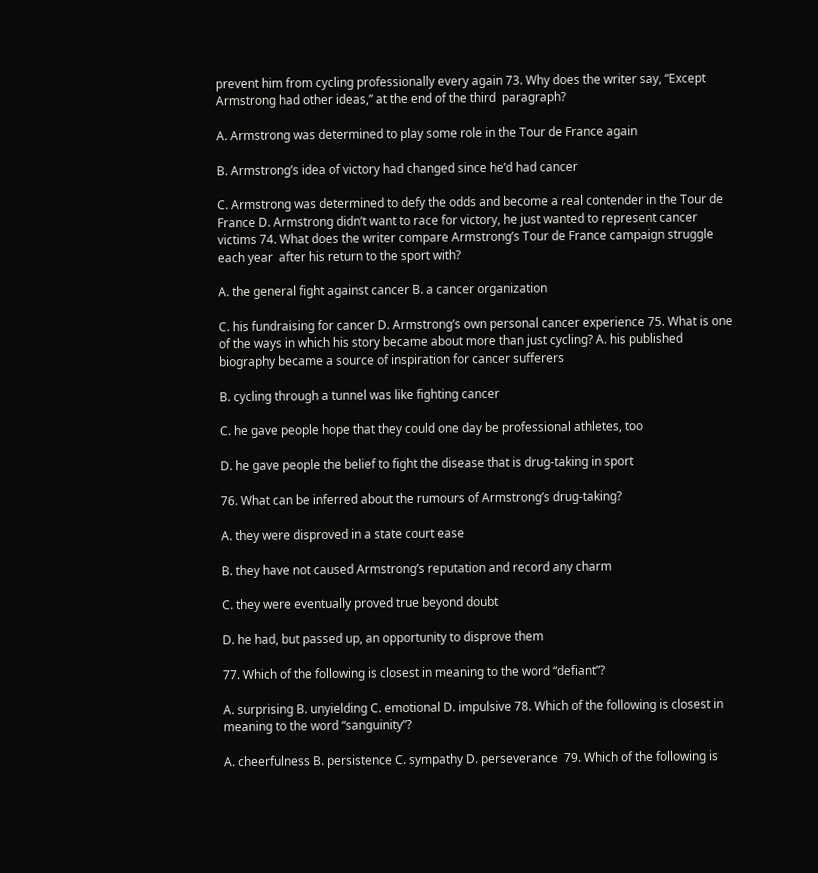prevent him from cycling professionally every again 73. Why does the writer say, “Except Armstrong had other ideas,” at the end of the third  paragraph?

A. Armstrong was determined to play some role in the Tour de France again

B. Armstrong’s idea of victory had changed since he’d had cancer

C. Armstrong was determined to defy the odds and become a real contender in the Tour de France D. Armstrong didn’t want to race for victory, he just wanted to represent cancer victims 74. What does the writer compare Armstrong’s Tour de France campaign struggle each year  after his return to the sport with?

A. the general fight against cancer B. a cancer organization

C. his fundraising for cancer D. Armstrong’s own personal cancer experience 75. What is one of the ways in which his story became about more than just cycling? A. his published biography became a source of inspiration for cancer sufferers

B. cycling through a tunnel was like fighting cancer

C. he gave people hope that they could one day be professional athletes, too

D. he gave people the belief to fight the disease that is drug-taking in sport

76. What can be inferred about the rumours of Armstrong’s drug-taking?

A. they were disproved in a state court ease

B. they have not caused Armstrong’s reputation and record any charm

C. they were eventually proved true beyond doubt

D. he had, but passed up, an opportunity to disprove them

77. Which of the following is closest in meaning to the word “defiant”?

A. surprising B. unyielding C. emotional D. impulsive 78. Which of the following is closest in meaning to the word “sanguinity”?

A. cheerfulness B. persistence C. sympathy D. perseverance  79. Which of the following is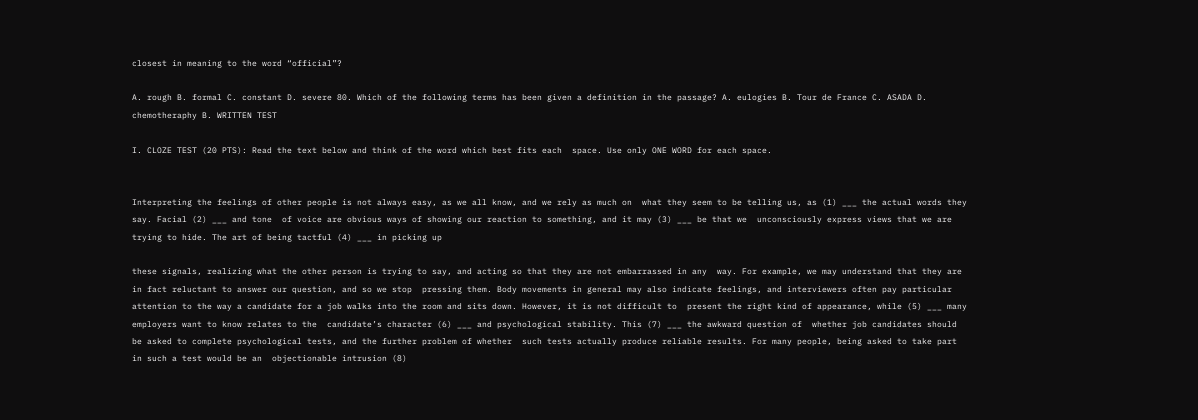closest in meaning to the word “official”?

A. rough B. formal C. constant D. severe 80. Which of the following terms has been given a definition in the passage? A. eulogies B. Tour de France C. ASADA D. chemotheraphy B. WRITTEN TEST

I. CLOZE TEST (20 PTS): Read the text below and think of the word which best fits each  space. Use only ONE WORD for each space.


Interpreting the feelings of other people is not always easy, as we all know, and we rely as much on  what they seem to be telling us, as (1) ___ the actual words they say. Facial (2) ___ and tone  of voice are obvious ways of showing our reaction to something, and it may (3) ___ be that we  unconsciously express views that we are trying to hide. The art of being tactful (4) ___ in picking up

these signals, realizing what the other person is trying to say, and acting so that they are not embarrassed in any  way. For example, we may understand that they are in fact reluctant to answer our question, and so we stop  pressing them. Body movements in general may also indicate feelings, and interviewers often pay particular  attention to the way a candidate for a job walks into the room and sits down. However, it is not difficult to  present the right kind of appearance, while (5) ___ many employers want to know relates to the  candidate’s character (6) ___ and psychological stability. This (7) ___ the awkward question of  whether job candidates should be asked to complete psychological tests, and the further problem of whether  such tests actually produce reliable results. For many people, being asked to take part in such a test would be an  objectionable intrusion (8)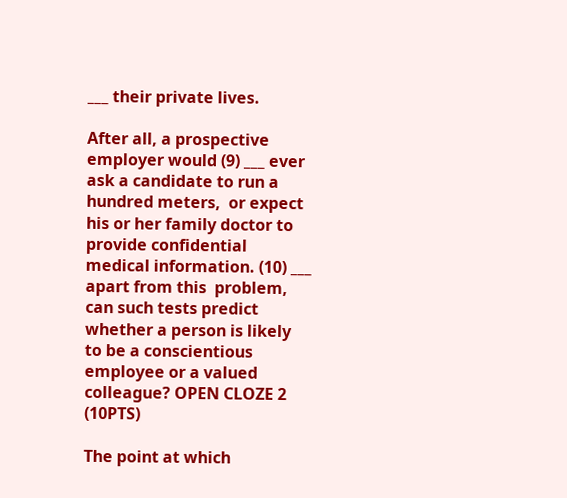___ their private lives.

After all, a prospective employer would (9) ___ ever ask a candidate to run a hundred meters,  or expect his or her family doctor to provide confidential medical information. (10) ___ apart from this  problem, can such tests predict whether a person is likely to be a conscientious employee or a valued colleague? OPEN CLOZE 2 (10PTS)

The point at which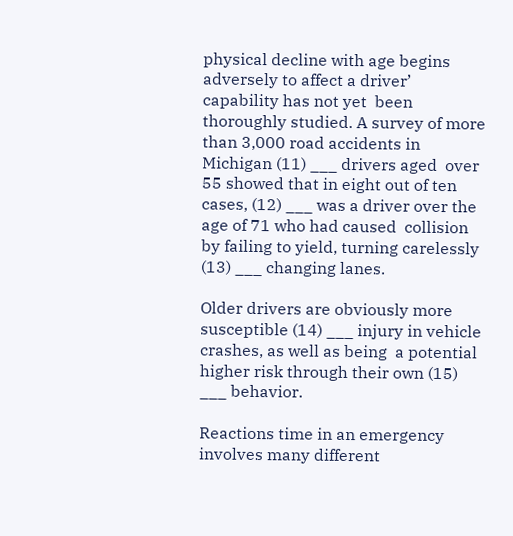physical decline with age begins adversely to affect a driver’ capability has not yet  been thoroughly studied. A survey of more than 3,000 road accidents in Michigan (11) ___ drivers aged  over 55 showed that in eight out of ten cases, (12) ___ was a driver over the age of 71 who had caused  collision by failing to yield, turning carelessly (13) ___ changing lanes.

Older drivers are obviously more susceptible (14) ___ injury in vehicle crashes, as well as being  a potential higher risk through their own (15) ___ behavior.

Reactions time in an emergency involves many different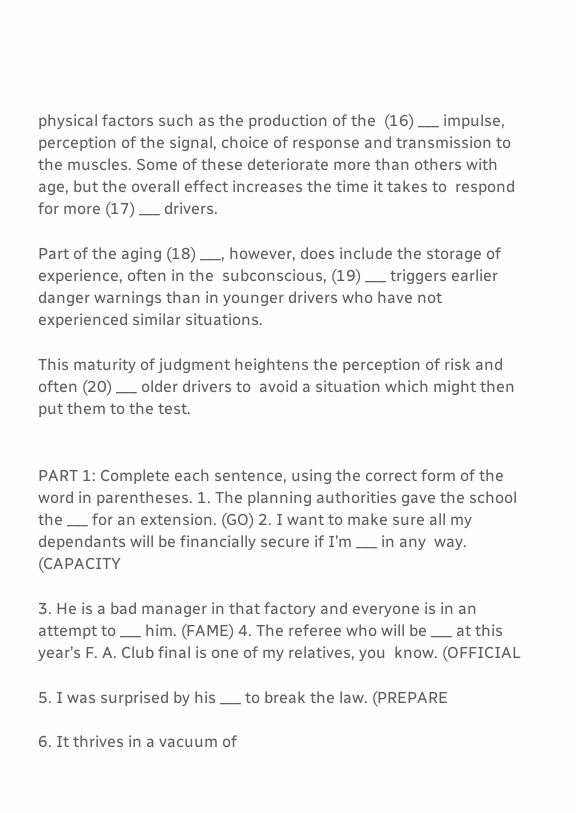physical factors such as the production of the  (16) ___ impulse, perception of the signal, choice of response and transmission to the muscles. Some of these deteriorate more than others with age, but the overall effect increases the time it takes to  respond for more (17) ___ drivers.

Part of the aging (18) ___, however, does include the storage of experience, often in the  subconscious, (19) ___ triggers earlier danger warnings than in younger drivers who have not  experienced similar situations.

This maturity of judgment heightens the perception of risk and often (20) ___ older drivers to  avoid a situation which might then put them to the test.


PART 1: Complete each sentence, using the correct form of the word in parentheses. 1. The planning authorities gave the school the ___ for an extension. (GO) 2. I want to make sure all my dependants will be financially secure if I’m ___ in any  way. (CAPACITY

3. He is a bad manager in that factory and everyone is in an attempt to ___ him. (FAME) 4. The referee who will be ___ at this year’s F. A. Club final is one of my relatives, you  know. (OFFICIAL

5. I was surprised by his ___ to break the law. (PREPARE

6. It thrives in a vacuum of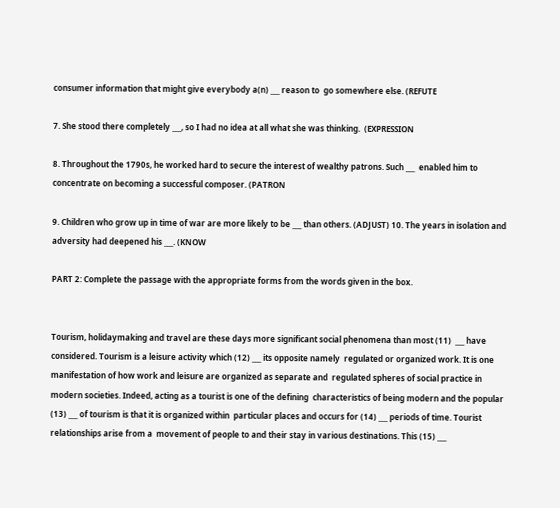consumer information that might give everybody a(n) ___ reason to  go somewhere else. (REFUTE

7. She stood there completely ___, so I had no idea at all what she was thinking.  (EXPRESSION

8. Throughout the 1790s, he worked hard to secure the interest of wealthy patrons. Such ___  enabled him to concentrate on becoming a successful composer. (PATRON

9. Children who grow up in time of war are more likely to be ___ than others. (ADJUST) 10. The years in isolation and adversity had deepened his ___. (KNOW

PART 2: Complete the passage with the appropriate forms from the words given in the box.


Tourism, holidaymaking and travel are these days more significant social phenomena than most (11)  ___ have considered. Tourism is a leisure activity which (12) ___ its opposite namely  regulated or organized work. It is one manifestation of how work and leisure are organized as separate and  regulated spheres of social practice in modern societies. Indeed, acting as a tourist is one of the defining  characteristics of being modern and the popular (13) ___ of tourism is that it is organized within  particular places and occurs for (14) ___ periods of time. Tourist relationships arise from a  movement of people to and their stay in various destinations. This (15) ___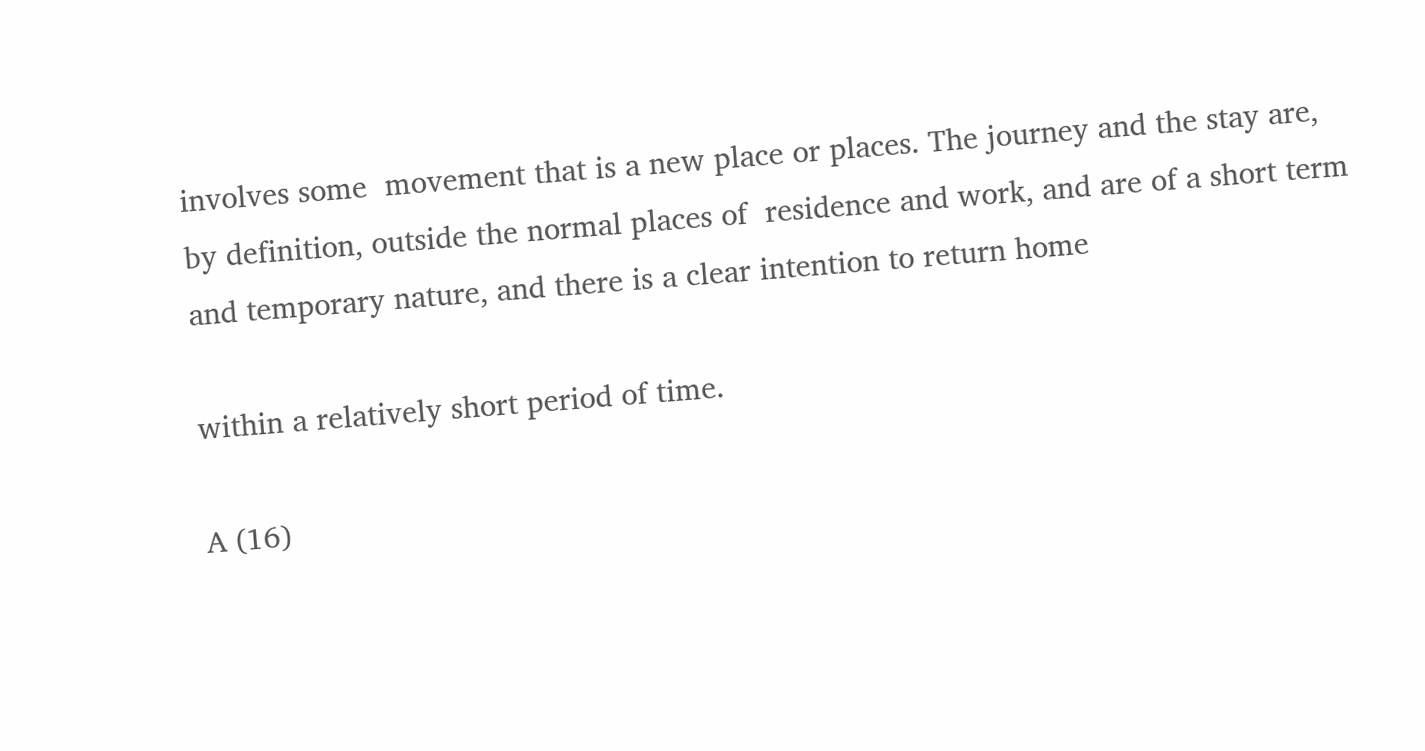involves some  movement that is a new place or places. The journey and the stay are, by definition, outside the normal places of  residence and work, and are of a short term and temporary nature, and there is a clear intention to return home

within a relatively short period of time.

A (16)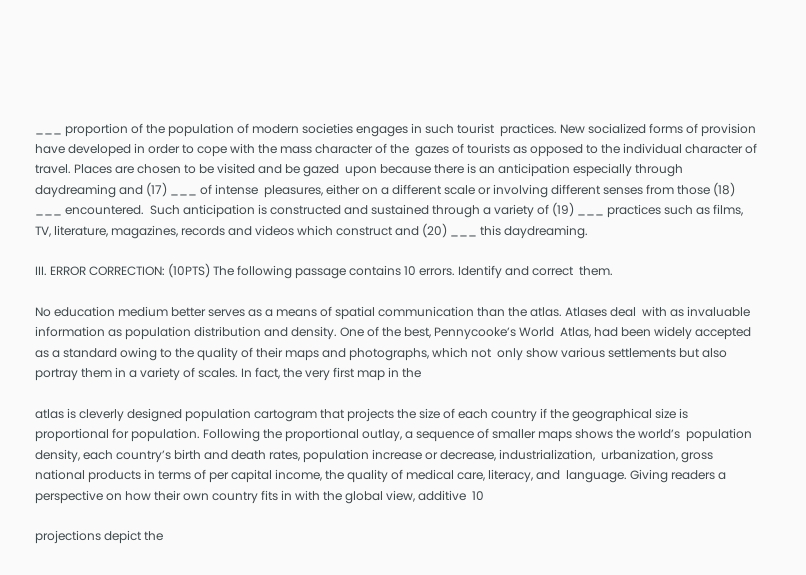___ proportion of the population of modern societies engages in such tourist  practices. New socialized forms of provision have developed in order to cope with the mass character of the  gazes of tourists as opposed to the individual character of travel. Places are chosen to be visited and be gazed  upon because there is an anticipation especially through daydreaming and (17) ___ of intense  pleasures, either on a different scale or involving different senses from those (18) ___ encountered.  Such anticipation is constructed and sustained through a variety of (19) ___ practices such as films,  TV, literature, magazines, records and videos which construct and (20) ___ this daydreaming.

III. ERROR CORRECTION: (10PTS) The following passage contains 10 errors. Identify and correct  them.

No education medium better serves as a means of spatial communication than the atlas. Atlases deal  with as invaluable information as population distribution and density. One of the best, Pennycooke’s World  Atlas, had been widely accepted as a standard owing to the quality of their maps and photographs, which not  only show various settlements but also portray them in a variety of scales. In fact, the very first map in the

atlas is cleverly designed population cartogram that projects the size of each country if the geographical size is  proportional for population. Following the proportional outlay, a sequence of smaller maps shows the world’s  population density, each country’s birth and death rates, population increase or decrease, industrialization,  urbanization, gross national products in terms of per capital income, the quality of medical care, literacy, and  language. Giving readers a perspective on how their own country fits in with the global view, additive  10

projections depict the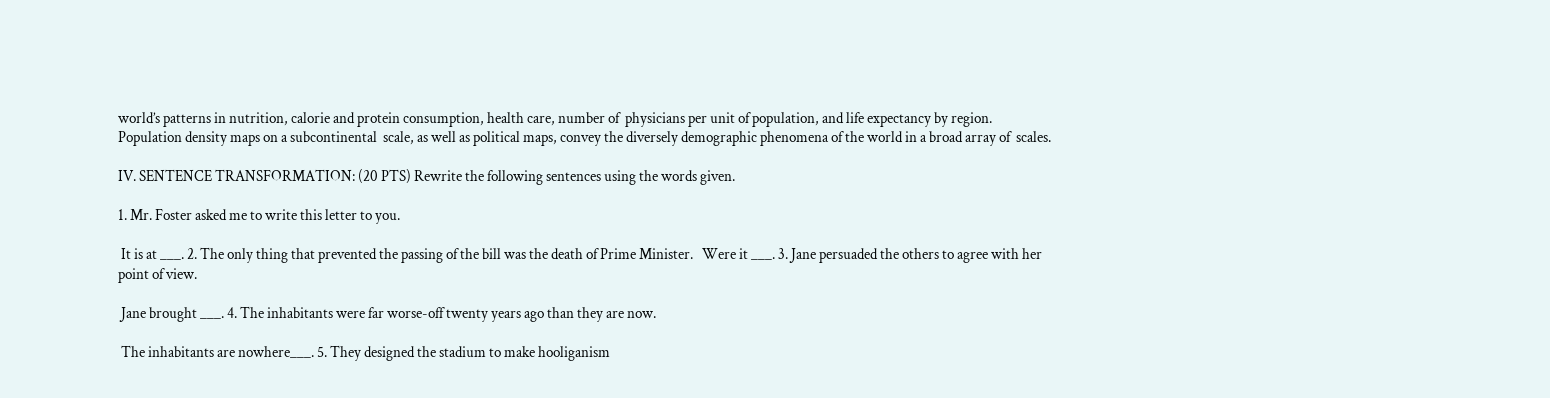world’s patterns in nutrition, calorie and protein consumption, health care, number of  physicians per unit of population, and life expectancy by region. Population density maps on a subcontinental  scale, as well as political maps, convey the diversely demographic phenomena of the world in a broad array of  scales.

IV. SENTENCE TRANSFORMATION: (20 PTS) Rewrite the following sentences using the words given.

1. Mr. Foster asked me to write this letter to you.

 It is at ___. 2. The only thing that prevented the passing of the bill was the death of Prime Minister.   Were it ___. 3. Jane persuaded the others to agree with her point of view.

 Jane brought ___. 4. The inhabitants were far worse-off twenty years ago than they are now.

 The inhabitants are nowhere___. 5. They designed the stadium to make hooliganism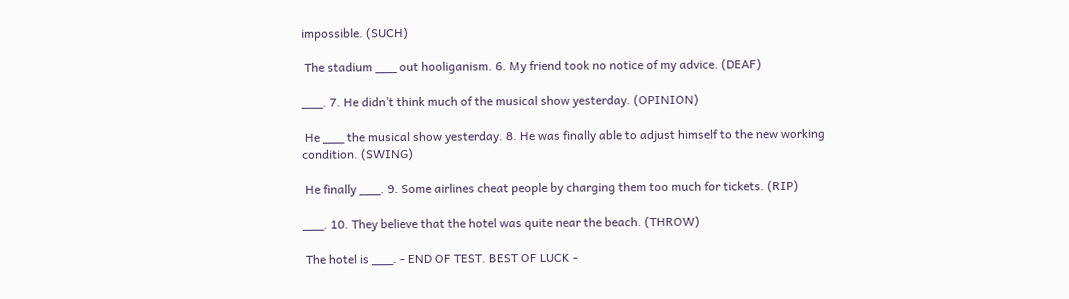impossible. (SUCH)

 The stadium ___ out hooliganism. 6. My friend took no notice of my advice. (DEAF)

___. 7. He didn’t think much of the musical show yesterday. (OPINION)

 He ___ the musical show yesterday. 8. He was finally able to adjust himself to the new working condition. (SWING)

 He finally ___. 9. Some airlines cheat people by charging them too much for tickets. (RIP)

___. 10. They believe that the hotel was quite near the beach. (THROW)

 The hotel is ___. - END OF TEST. BEST OF LUCK -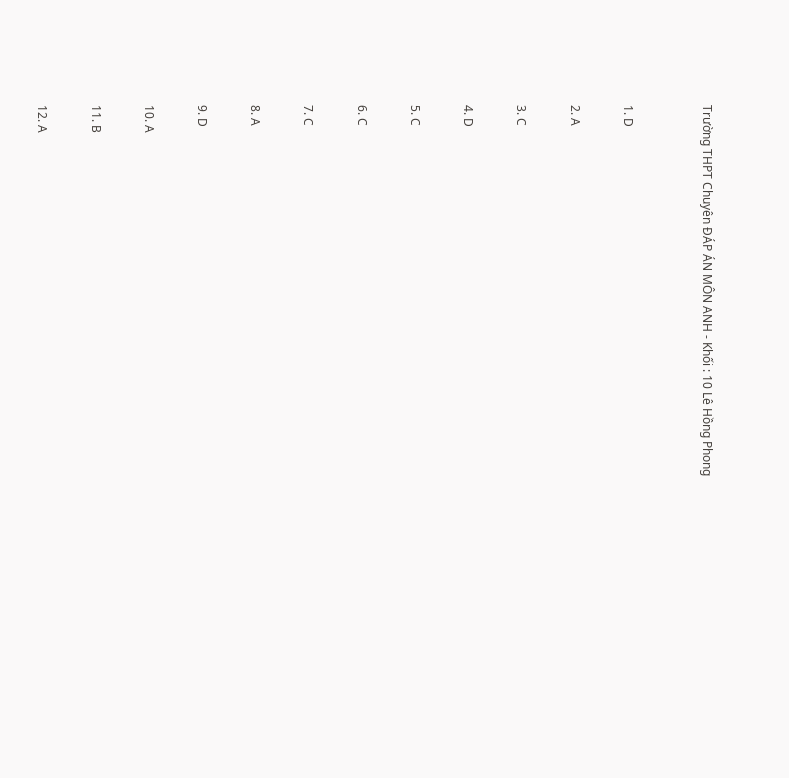Trường THPT Chuyên ĐÁP ÁN MÔN ANH - Khối : 10 Lê Hồng Phong


1. D

2. A

3. C

4. D

5. C

6. C

7. C

8. A

9. D

10. A

11. B

12. A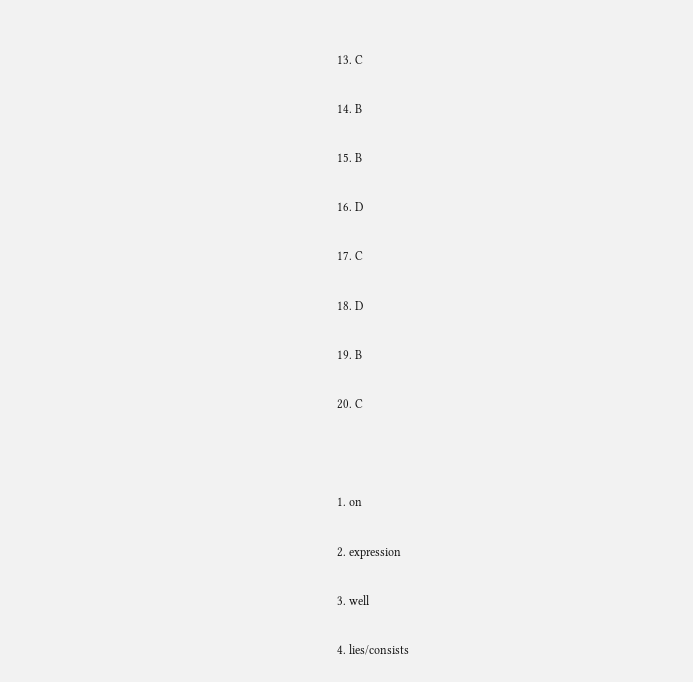13. C

14. B

15. B

16. D

17. C

18. D

19. B

20. C



1. on

2. expression

3. well

4. lies/consists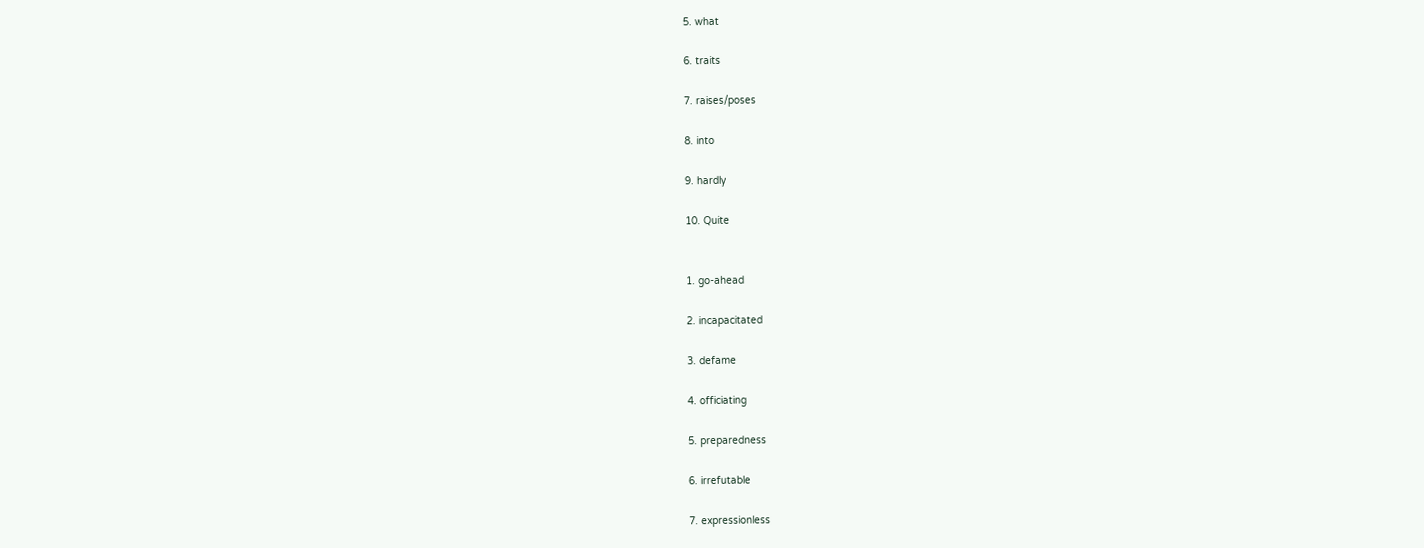5. what

6. traits

7. raises/poses

8. into

9. hardly

10. Quite


1. go-ahead

2. incapacitated

3. defame

4. officiating

5. preparedness

6. irrefutable

7. expressionless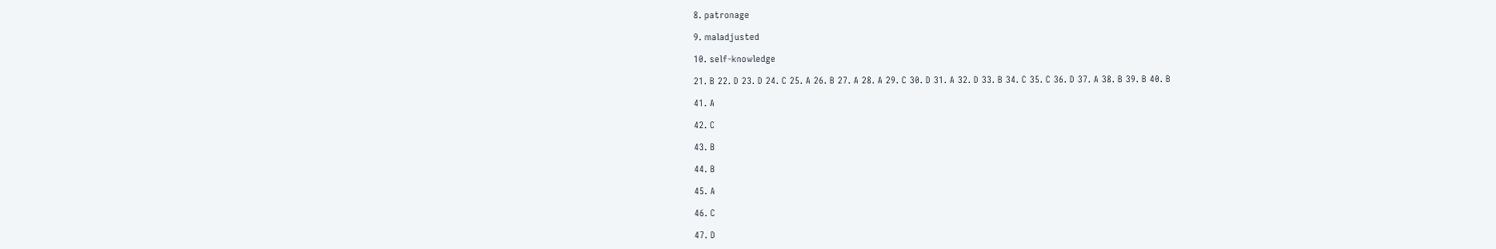8. patronage

9. maladjusted

10. self-knowledge

21. B 22. D 23. D 24. C 25. A 26. B 27. A 28. A 29. C 30. D 31. A 32. D 33. B 34. C 35. C 36. D 37. A 38. B 39. B 40. B

41. A

42. C

43. B

44. B

45. A

46. C

47. D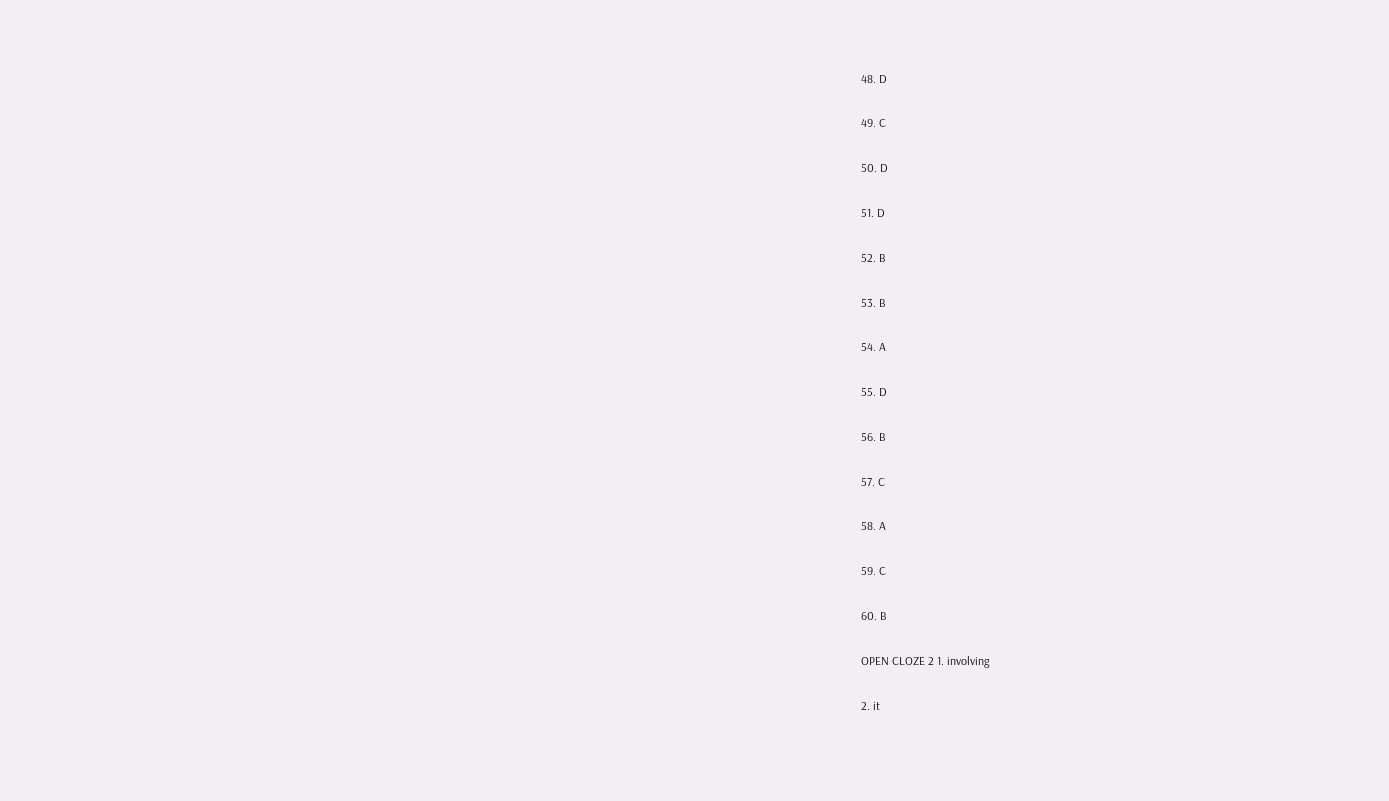48. D

49. C

50. D

51. D

52. B

53. B

54. A

55. D

56. B

57. C

58. A

59. C

60. B

OPEN CLOZE 2 1. involving

2. it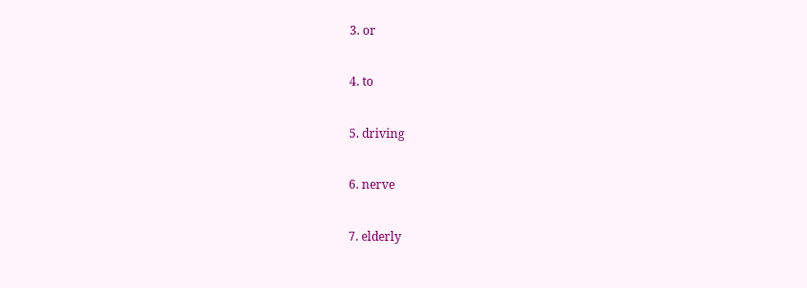3. or

4. to

5. driving

6. nerve

7. elderly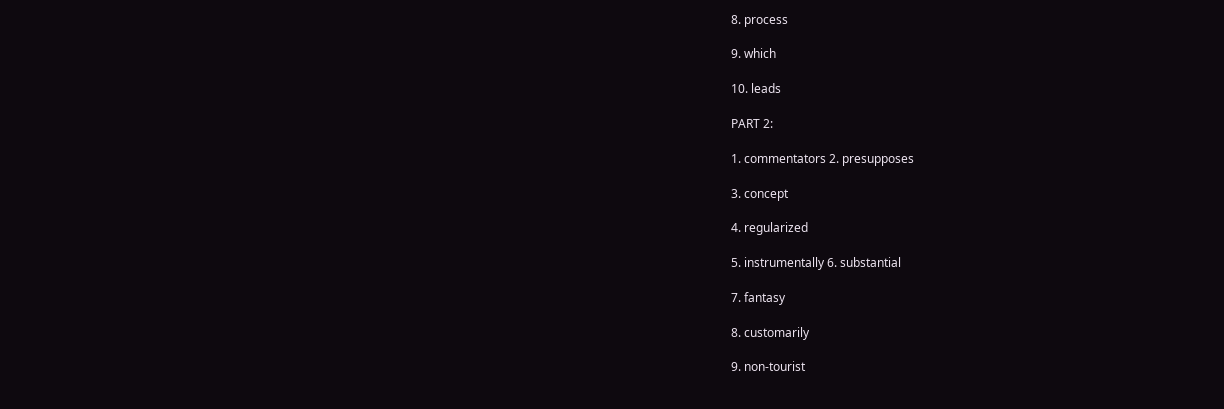8. process

9. which

10. leads

PART 2:

1. commentators 2. presupposes

3. concept

4. regularized

5. instrumentally 6. substantial

7. fantasy

8. customarily

9. non-tourist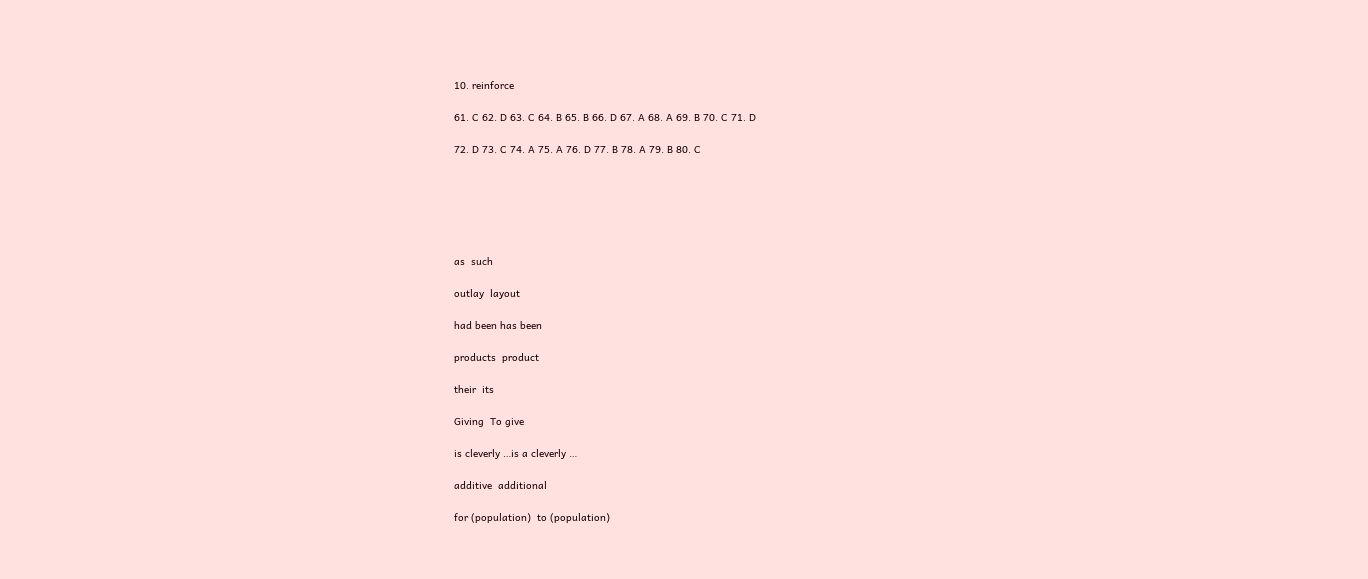10. reinforce

61. C 62. D 63. C 64. B 65. B 66. D 67. A 68. A 69. B 70. C 71. D

72. D 73. C 74. A 75. A 76. D 77. B 78. A 79. B 80. C






as  such

outlay  layout

had been has been

products  product

their  its

Giving  To give

is cleverly …is a cleverly …

additive  additional

for (population)  to (population)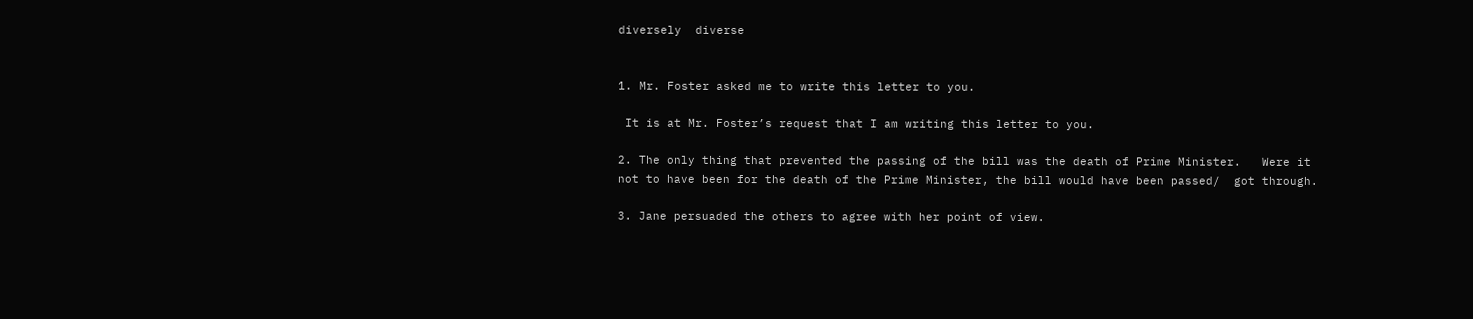diversely  diverse


1. Mr. Foster asked me to write this letter to you.

 It is at Mr. Foster’s request that I am writing this letter to you.

2. The only thing that prevented the passing of the bill was the death of Prime Minister.   Were it not to have been for the death of the Prime Minister, the bill would have been passed/  got through.

3. Jane persuaded the others to agree with her point of view.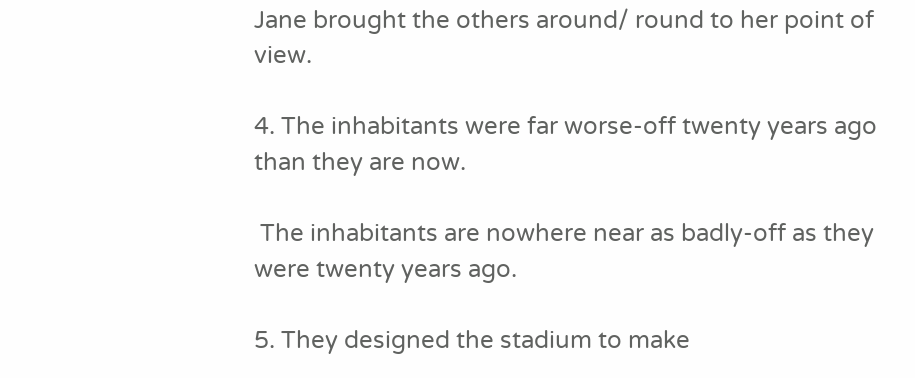Jane brought the others around/ round to her point of view.

4. The inhabitants were far worse-off twenty years ago than they are now.

 The inhabitants are nowhere near as badly-off as they were twenty years ago.

5. They designed the stadium to make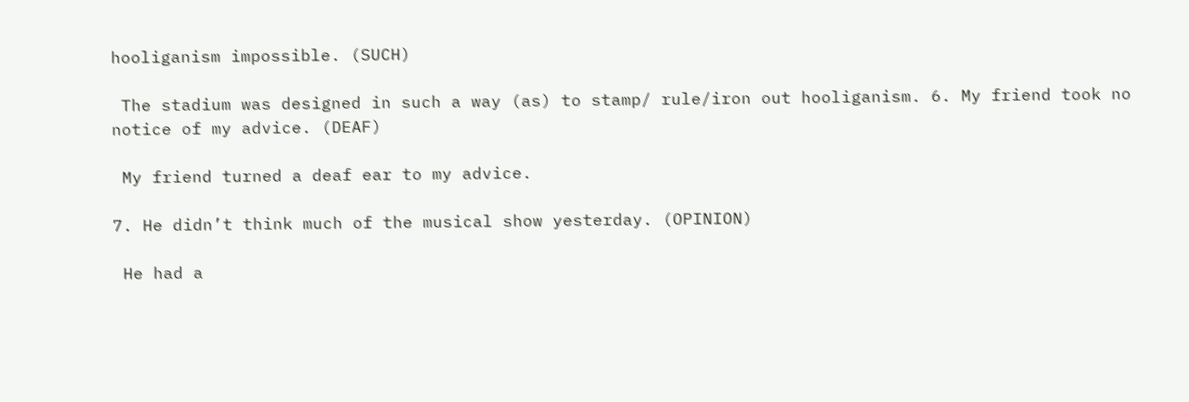hooliganism impossible. (SUCH)

 The stadium was designed in such a way (as) to stamp/ rule/iron out hooliganism. 6. My friend took no notice of my advice. (DEAF)

 My friend turned a deaf ear to my advice.

7. He didn’t think much of the musical show yesterday. (OPINION)

 He had a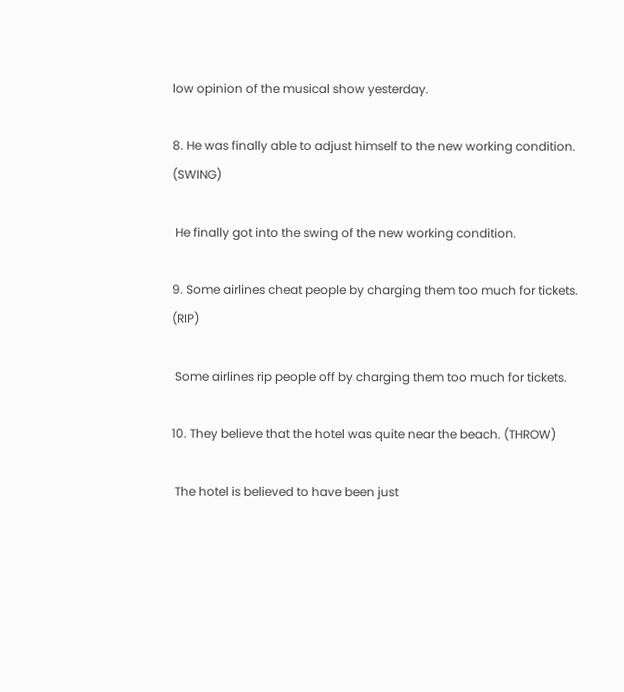low opinion of the musical show yesterday.

8. He was finally able to adjust himself to the new working condition. (SWING)

 He finally got into the swing of the new working condition.

9. Some airlines cheat people by charging them too much for tickets. (RIP)

 Some airlines rip people off by charging them too much for tickets.

10. They believe that the hotel was quite near the beach. (THROW)

 The hotel is believed to have been just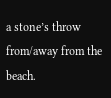a stone’s throw from/away from the beach.